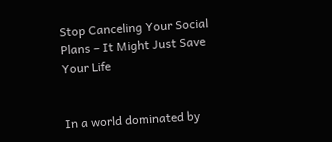Stop Canceling Your Social Plans – It Might Just Save Your Life


In a world dominated by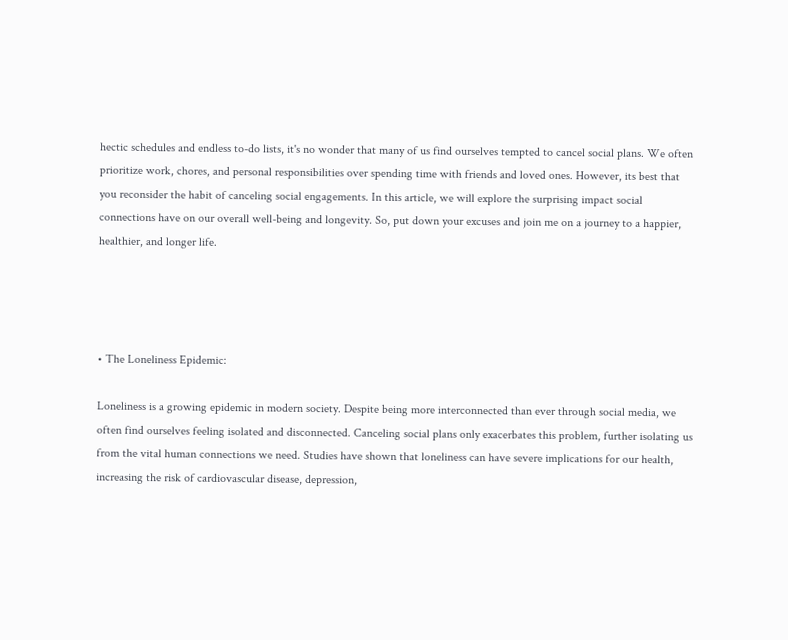hectic schedules and endless to-do lists, it's no wonder that many of us find ourselves tempted to cancel social plans. We often prioritize work, chores, and personal responsibilities over spending time with friends and loved ones. However, its best that you reconsider the habit of canceling social engagements. In this article, we will explore the surprising impact social connections have on our overall well-being and longevity. So, put down your excuses and join me on a journey to a happier, healthier, and longer life.




• The Loneliness Epidemic:

Loneliness is a growing epidemic in modern society. Despite being more interconnected than ever through social media, we often find ourselves feeling isolated and disconnected. Canceling social plans only exacerbates this problem, further isolating us from the vital human connections we need. Studies have shown that loneliness can have severe implications for our health, increasing the risk of cardiovascular disease, depression,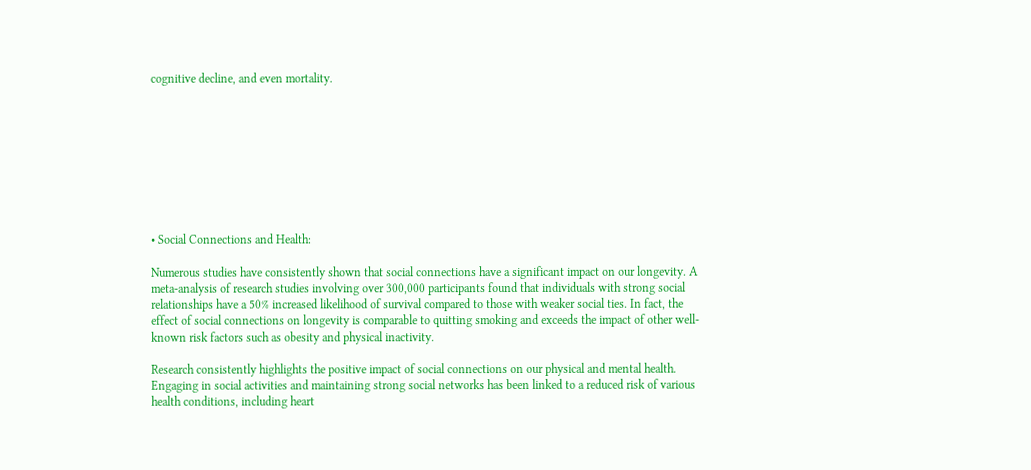cognitive decline, and even mortality.









• Social Connections and Health:

Numerous studies have consistently shown that social connections have a significant impact on our longevity. A meta-analysis of research studies involving over 300,000 participants found that individuals with strong social relationships have a 50% increased likelihood of survival compared to those with weaker social ties. In fact, the effect of social connections on longevity is comparable to quitting smoking and exceeds the impact of other well-known risk factors such as obesity and physical inactivity.

Research consistently highlights the positive impact of social connections on our physical and mental health. Engaging in social activities and maintaining strong social networks has been linked to a reduced risk of various health conditions, including heart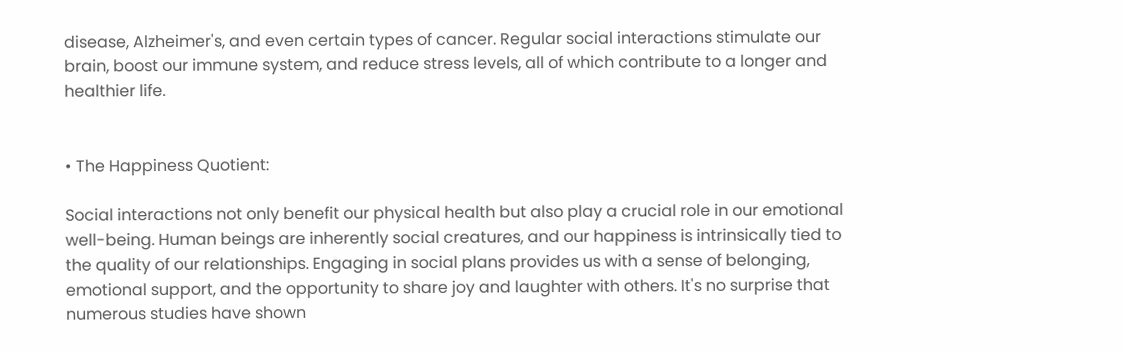disease, Alzheimer's, and even certain types of cancer. Regular social interactions stimulate our brain, boost our immune system, and reduce stress levels, all of which contribute to a longer and healthier life.


• The Happiness Quotient:

Social interactions not only benefit our physical health but also play a crucial role in our emotional well-being. Human beings are inherently social creatures, and our happiness is intrinsically tied to the quality of our relationships. Engaging in social plans provides us with a sense of belonging, emotional support, and the opportunity to share joy and laughter with others. It's no surprise that numerous studies have shown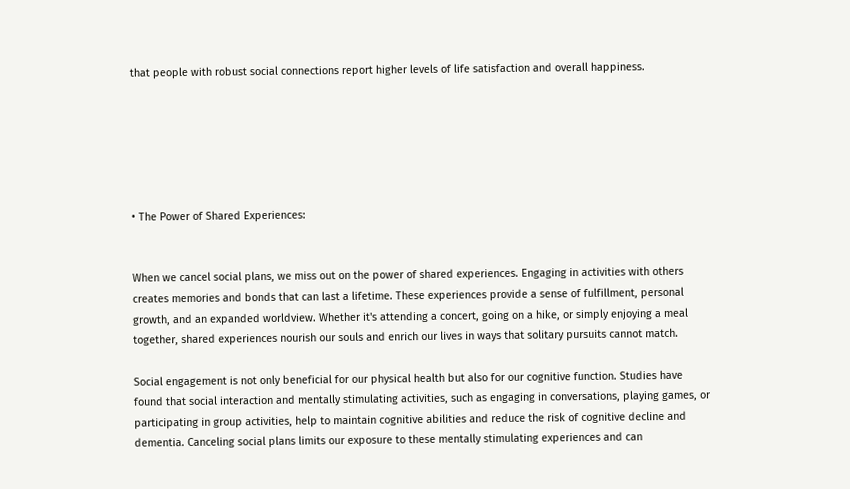that people with robust social connections report higher levels of life satisfaction and overall happiness.






• The Power of Shared Experiences:


When we cancel social plans, we miss out on the power of shared experiences. Engaging in activities with others creates memories and bonds that can last a lifetime. These experiences provide a sense of fulfillment, personal growth, and an expanded worldview. Whether it's attending a concert, going on a hike, or simply enjoying a meal together, shared experiences nourish our souls and enrich our lives in ways that solitary pursuits cannot match.

Social engagement is not only beneficial for our physical health but also for our cognitive function. Studies have found that social interaction and mentally stimulating activities, such as engaging in conversations, playing games, or participating in group activities, help to maintain cognitive abilities and reduce the risk of cognitive decline and dementia. Canceling social plans limits our exposure to these mentally stimulating experiences and can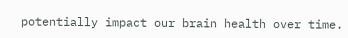potentially impact our brain health over time.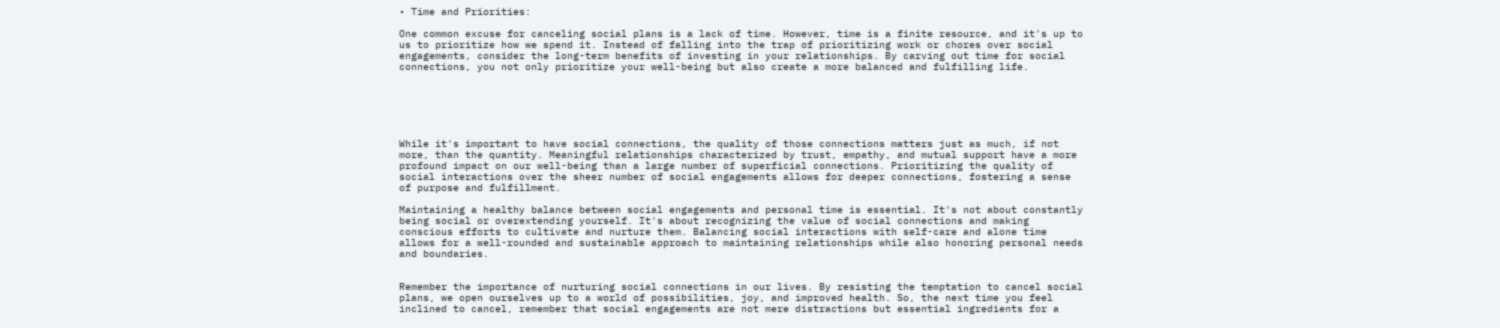• Time and Priorities:

One common excuse for canceling social plans is a lack of time. However, time is a finite resource, and it's up to us to prioritize how we spend it. Instead of falling into the trap of prioritizing work or chores over social engagements, consider the long-term benefits of investing in your relationships. By carving out time for social connections, you not only prioritize your well-being but also create a more balanced and fulfilling life.






While it's important to have social connections, the quality of those connections matters just as much, if not more, than the quantity. Meaningful relationships characterized by trust, empathy, and mutual support have a more profound impact on our well-being than a large number of superficial connections. Prioritizing the quality of social interactions over the sheer number of social engagements allows for deeper connections, fostering a sense of purpose and fulfillment.

Maintaining a healthy balance between social engagements and personal time is essential. It's not about constantly being social or overextending yourself. It's about recognizing the value of social connections and making conscious efforts to cultivate and nurture them. Balancing social interactions with self-care and alone time allows for a well-rounded and sustainable approach to maintaining relationships while also honoring personal needs and boundaries.


Remember the importance of nurturing social connections in our lives. By resisting the temptation to cancel social plans, we open ourselves up to a world of possibilities, joy, and improved health. So, the next time you feel inclined to cancel, remember that social engagements are not mere distractions but essential ingredients for a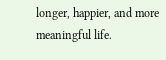longer, happier, and more meaningful life.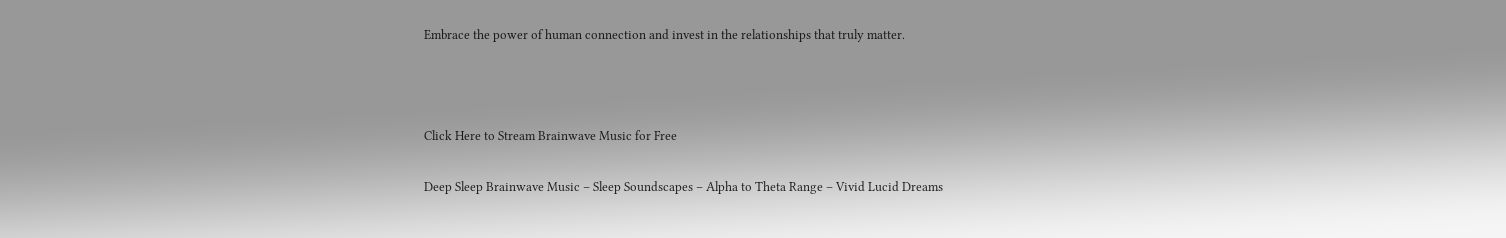Embrace the power of human connection and invest in the relationships that truly matter.



Click Here to Stream Brainwave Music for Free

Deep Sleep Brainwave Music – Sleep Soundscapes – Alpha to Theta Range – Vivid Lucid Dreams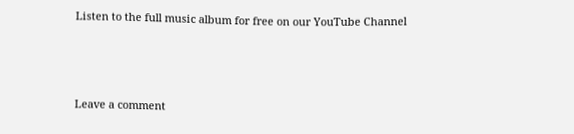Listen to the full music album for free on our YouTube Channel



Leave a comment